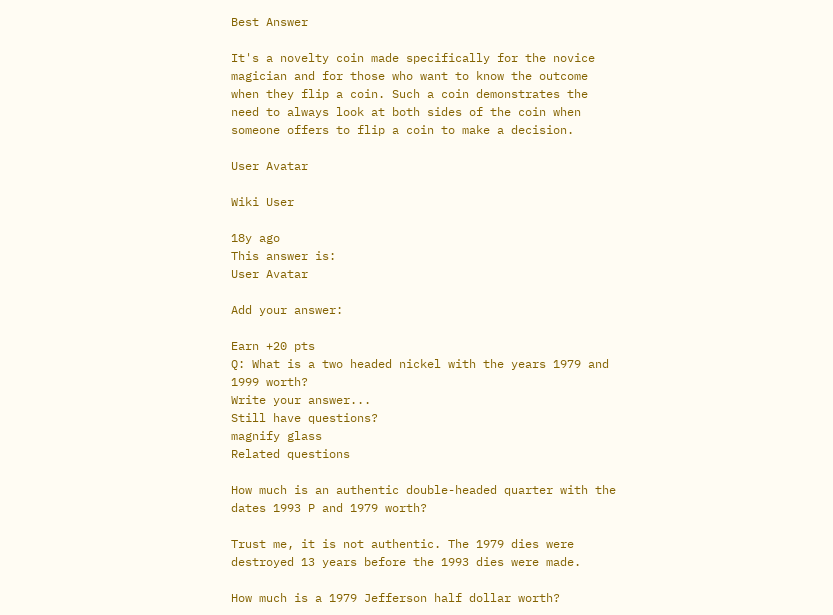Best Answer

It's a novelty coin made specifically for the novice magician and for those who want to know the outcome when they flip a coin. Such a coin demonstrates the need to always look at both sides of the coin when someone offers to flip a coin to make a decision.

User Avatar

Wiki User

18y ago
This answer is:
User Avatar

Add your answer:

Earn +20 pts
Q: What is a two headed nickel with the years 1979 and 1999 worth?
Write your answer...
Still have questions?
magnify glass
Related questions

How much is an authentic double-headed quarter with the dates 1993 P and 1979 worth?

Trust me, it is not authentic. The 1979 dies were destroyed 13 years before the 1993 dies were made.

How much is a 1979 Jefferson half dollar worth?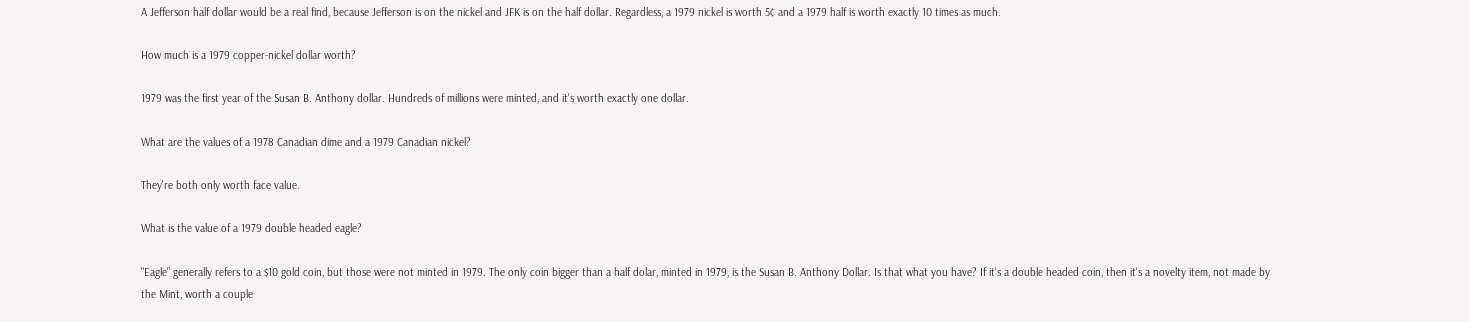A Jefferson half dollar would be a real find, because Jefferson is on the nickel and JFK is on the half dollar. Regardless, a 1979 nickel is worth 5¢ and a 1979 half is worth exactly 10 times as much.

How much is a 1979 copper-nickel dollar worth?

1979 was the first year of the Susan B. Anthony dollar. Hundreds of millions were minted, and it's worth exactly one dollar.

What are the values of a 1978 Canadian dime and a 1979 Canadian nickel?

They're both only worth face value.

What is the value of a 1979 double headed eagle?

"Eagle" generally refers to a $10 gold coin, but those were not minted in 1979. The only coin bigger than a half dolar, minted in 1979, is the Susan B. Anthony Dollar. Is that what you have? If it's a double headed coin, then it's a novelty item, not made by the Mint, worth a couple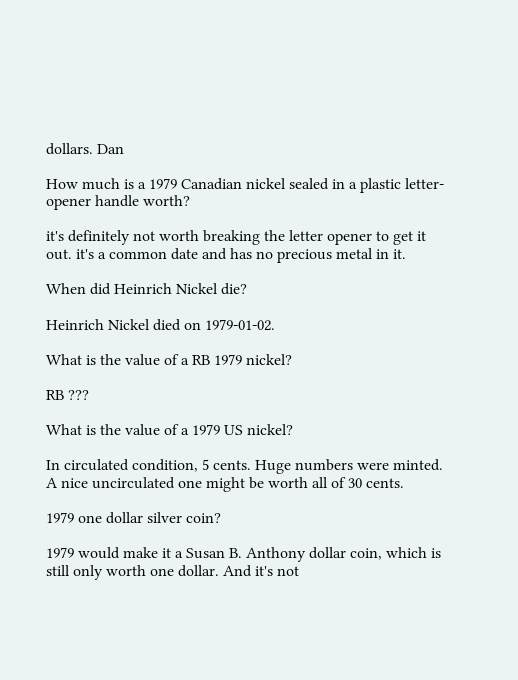dollars. Dan

How much is a 1979 Canadian nickel sealed in a plastic letter-opener handle worth?

it's definitely not worth breaking the letter opener to get it out. it's a common date and has no precious metal in it.

When did Heinrich Nickel die?

Heinrich Nickel died on 1979-01-02.

What is the value of a RB 1979 nickel?

RB ???

What is the value of a 1979 US nickel?

In circulated condition, 5 cents. Huge numbers were minted. A nice uncirculated one might be worth all of 30 cents.

1979 one dollar silver coin?

1979 would make it a Susan B. Anthony dollar coin, which is still only worth one dollar. And it's not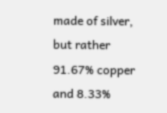made of silver, but rather 91.67% copper and 8.33%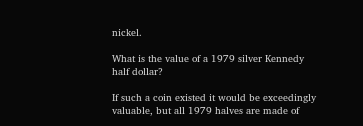nickel.

What is the value of a 1979 silver Kennedy half dollar?

If such a coin existed it would be exceedingly valuable, but all 1979 halves are made of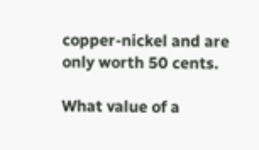copper-nickel and are only worth 50 cents.

What value of a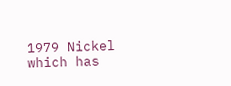1979 Nickel which has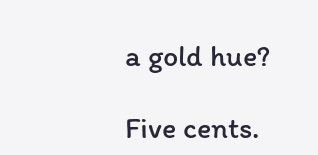a gold hue?

Five cents.